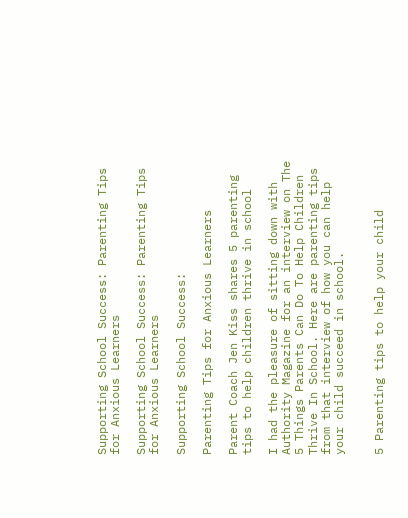Supporting School Success: Parenting Tips for Anxious Learners

Supporting School Success: Parenting Tips for Anxious Learners

Supporting School Success:

Parenting Tips for Anxious Learners

Parent Coach Jen Kiss shares 5 parenting tips to help children thrive in school

I had the pleasure of sitting down with Authority Magazine for an interview on The 5 Things Parents Can Do To Help Children Thrive In School. Here are parenting tips from that interview of how you can help your child succeed in school.


5 Parenting tips to help your child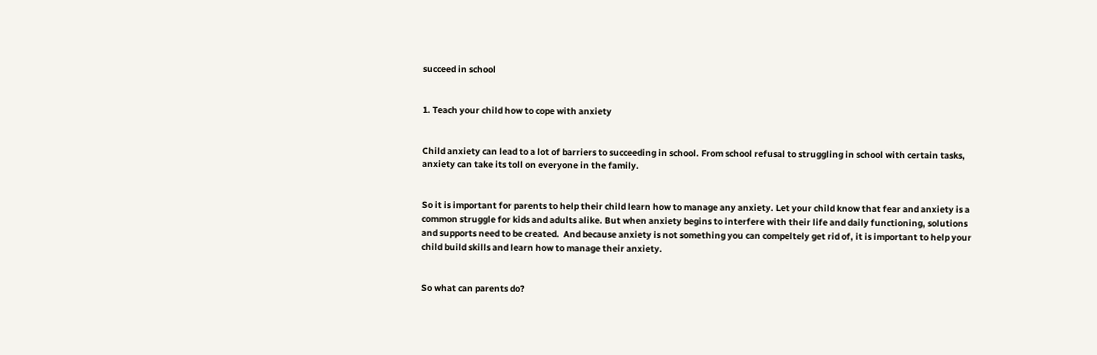succeed in school


1. Teach your child how to cope with anxiety


Child anxiety can lead to a lot of barriers to succeeding in school. From school refusal to struggling in school with certain tasks, anxiety can take its toll on everyone in the family.


So it is important for parents to help their child learn how to manage any anxiety. Let your child know that fear and anxiety is a common struggle for kids and adults alike. But when anxiety begins to interfere with their life and daily functioning, solutions and supports need to be created.  And because anxiety is not something you can compeltely get rid of, it is important to help your child build skills and learn how to manage their anxiety.


So what can parents do?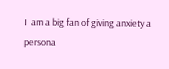I  am a big fan of giving anxiety a persona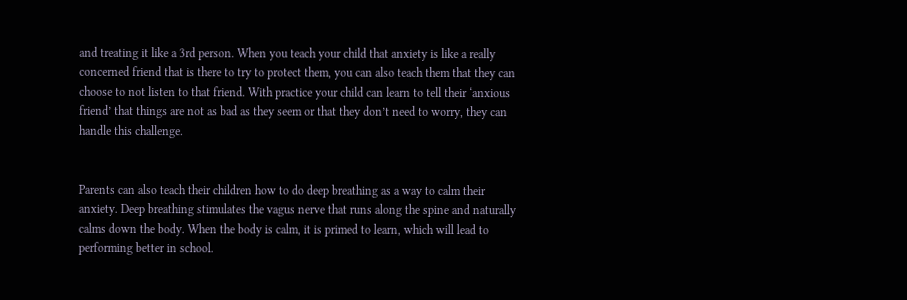and treating it like a 3rd person. When you teach your child that anxiety is like a really concerned friend that is there to try to protect them, you can also teach them that they can choose to not listen to that friend. With practice your child can learn to tell their ‘anxious friend’ that things are not as bad as they seem or that they don’t need to worry, they can handle this challenge.


Parents can also teach their children how to do deep breathing as a way to calm their anxiety. Deep breathing stimulates the vagus nerve that runs along the spine and naturally calms down the body. When the body is calm, it is primed to learn, which will lead to performing better in school.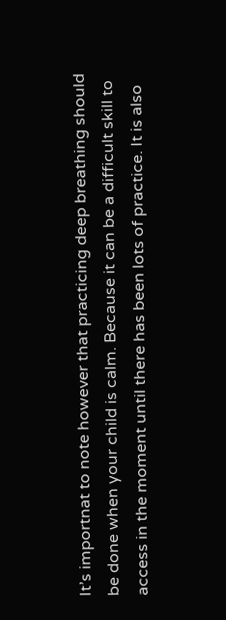It’s importnat to note however that practicing deep breathing should be done when your child is calm. Because it can be a difficult skill to access in the moment until there has been lots of practice. It is also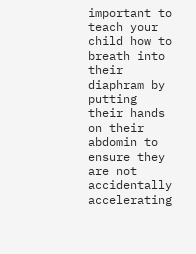important to teach your child how to breath into their diaphram by putting their hands on their abdomin to ensure they are not accidentally accelerating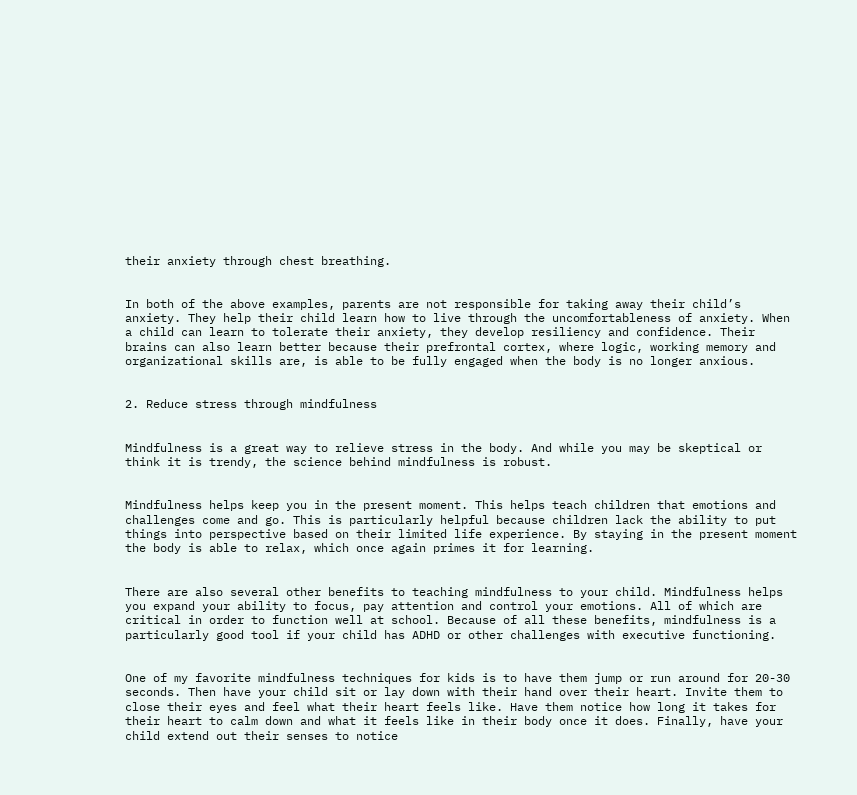their anxiety through chest breathing.


In both of the above examples, parents are not responsible for taking away their child’s anxiety. They help their child learn how to live through the uncomfortableness of anxiety. When a child can learn to tolerate their anxiety, they develop resiliency and confidence. Their brains can also learn better because their prefrontal cortex, where logic, working memory and organizational skills are, is able to be fully engaged when the body is no longer anxious.


2. Reduce stress through mindfulness


Mindfulness is a great way to relieve stress in the body. And while you may be skeptical or think it is trendy, the science behind mindfulness is robust.


Mindfulness helps keep you in the present moment. This helps teach children that emotions and challenges come and go. This is particularly helpful because children lack the ability to put things into perspective based on their limited life experience. By staying in the present moment the body is able to relax, which once again primes it for learning.


There are also several other benefits to teaching mindfulness to your child. Mindfulness helps you expand your ability to focus, pay attention and control your emotions. All of which are critical in order to function well at school. Because of all these benefits, mindfulness is a particularly good tool if your child has ADHD or other challenges with executive functioning.


One of my favorite mindfulness techniques for kids is to have them jump or run around for 20-30 seconds. Then have your child sit or lay down with their hand over their heart. Invite them to close their eyes and feel what their heart feels like. Have them notice how long it takes for their heart to calm down and what it feels like in their body once it does. Finally, have your child extend out their senses to notice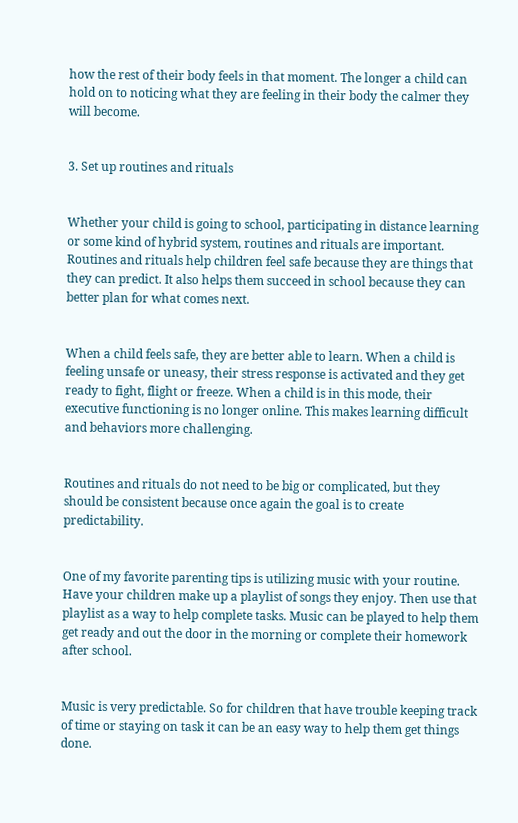how the rest of their body feels in that moment. The longer a child can hold on to noticing what they are feeling in their body the calmer they will become.


3. Set up routines and rituals


Whether your child is going to school, participating in distance learning or some kind of hybrid system, routines and rituals are important. Routines and rituals help children feel safe because they are things that they can predict. It also helps them succeed in school because they can better plan for what comes next.


When a child feels safe, they are better able to learn. When a child is feeling unsafe or uneasy, their stress response is activated and they get ready to fight, flight or freeze. When a child is in this mode, their executive functioning is no longer online. This makes learning difficult and behaviors more challenging.


Routines and rituals do not need to be big or complicated, but they should be consistent because once again the goal is to create predictability.


One of my favorite parenting tips is utilizing music with your routine. Have your children make up a playlist of songs they enjoy. Then use that playlist as a way to help complete tasks. Music can be played to help them get ready and out the door in the morning or complete their homework after school.


Music is very predictable. So for children that have trouble keeping track of time or staying on task it can be an easy way to help them get things done.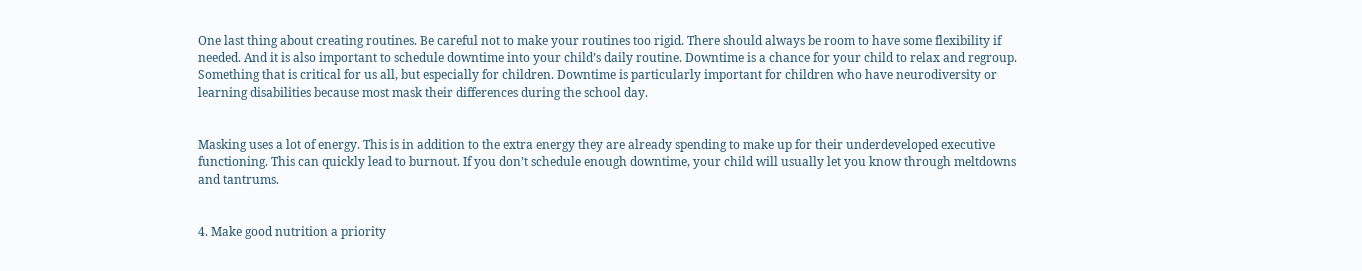One last thing about creating routines. Be careful not to make your routines too rigid. There should always be room to have some flexibility if needed. And it is also important to schedule downtime into your child’s daily routine. Downtime is a chance for your child to relax and regroup. Something that is critical for us all, but especially for children. Downtime is particularly important for children who have neurodiversity or learning disabilities because most mask their differences during the school day.


Masking uses a lot of energy. This is in addition to the extra energy they are already spending to make up for their underdeveloped executive functioning. This can quickly lead to burnout. If you don’t schedule enough downtime, your child will usually let you know through meltdowns and tantrums.


4. Make good nutrition a priority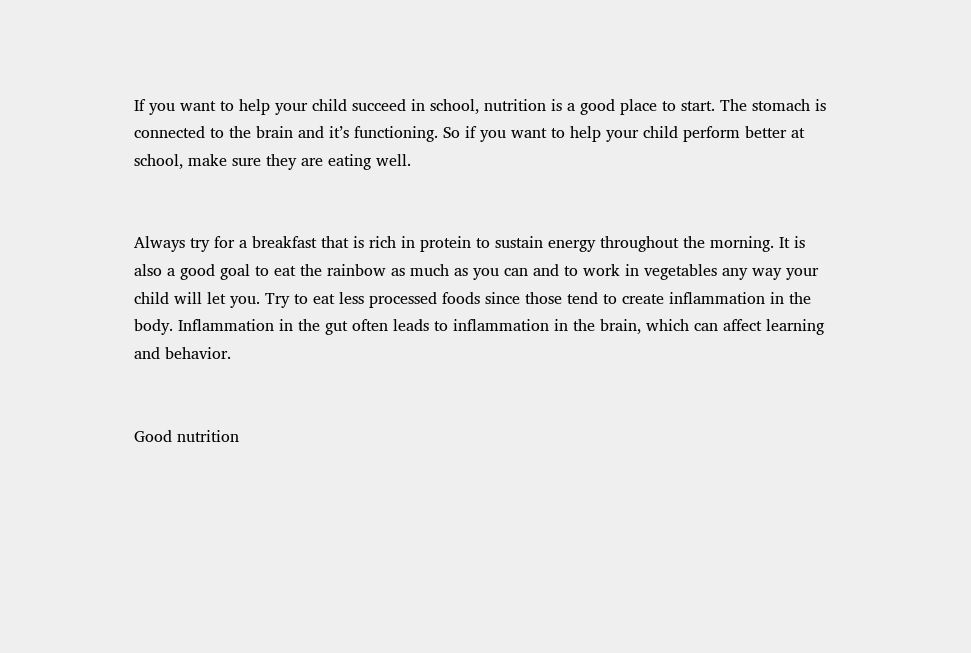If you want to help your child succeed in school, nutrition is a good place to start. The stomach is connected to the brain and it’s functioning. So if you want to help your child perform better at school, make sure they are eating well.


Always try for a breakfast that is rich in protein to sustain energy throughout the morning. It is also a good goal to eat the rainbow as much as you can and to work in vegetables any way your child will let you. Try to eat less processed foods since those tend to create inflammation in the body. Inflammation in the gut often leads to inflammation in the brain, which can affect learning and behavior.


Good nutrition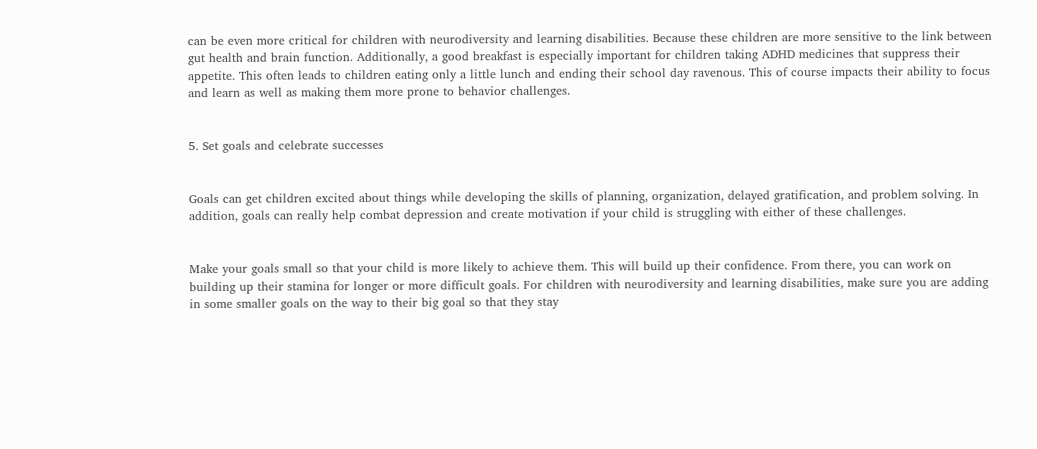can be even more critical for children with neurodiversity and learning disabilities. Because these children are more sensitive to the link between gut health and brain function. Additionally, a good breakfast is especially important for children taking ADHD medicines that suppress their appetite. This often leads to children eating only a little lunch and ending their school day ravenous. This of course impacts their ability to focus and learn as well as making them more prone to behavior challenges.


5. Set goals and celebrate successes


Goals can get children excited about things while developing the skills of planning, organization, delayed gratification, and problem solving. In addition, goals can really help combat depression and create motivation if your child is struggling with either of these challenges.


Make your goals small so that your child is more likely to achieve them. This will build up their confidence. From there, you can work on building up their stamina for longer or more difficult goals. For children with neurodiversity and learning disabilities, make sure you are adding in some smaller goals on the way to their big goal so that they stay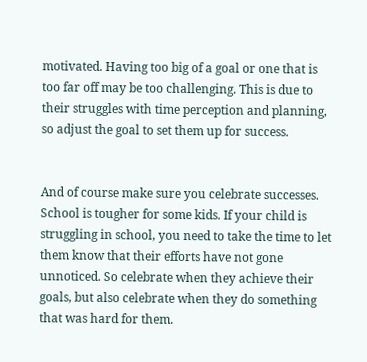motivated. Having too big of a goal or one that is too far off may be too challenging. This is due to their struggles with time perception and planning, so adjust the goal to set them up for success.


And of course make sure you celebrate successes. School is tougher for some kids. If your child is struggling in school, you need to take the time to let them know that their efforts have not gone unnoticed. So celebrate when they achieve their goals, but also celebrate when they do something that was hard for them.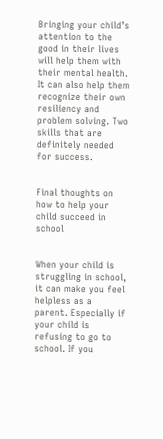Bringing your child’s attention to the good in their lives will help them with their mental health. It can also help them recognize their own resiliency and problem solving. Two skills that are definitely needed for success.


Final thoughts on how to help your child succeed in school


When your child is struggling in school, it can make you feel helpless as a parent. Especially if your child is refusing to go to school. If you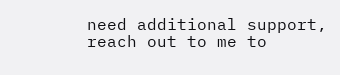need additional support, reach out to me to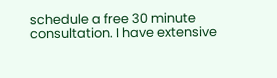schedule a free 30 minute consultation. I have extensive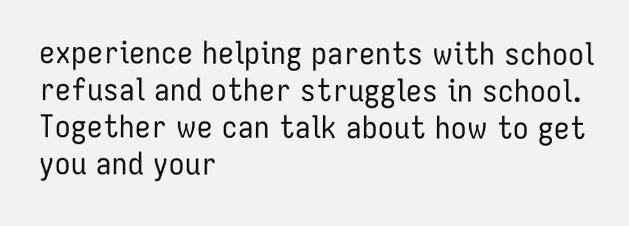experience helping parents with school refusal and other struggles in school. Together we can talk about how to get you and your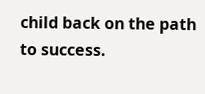child back on the path to success.